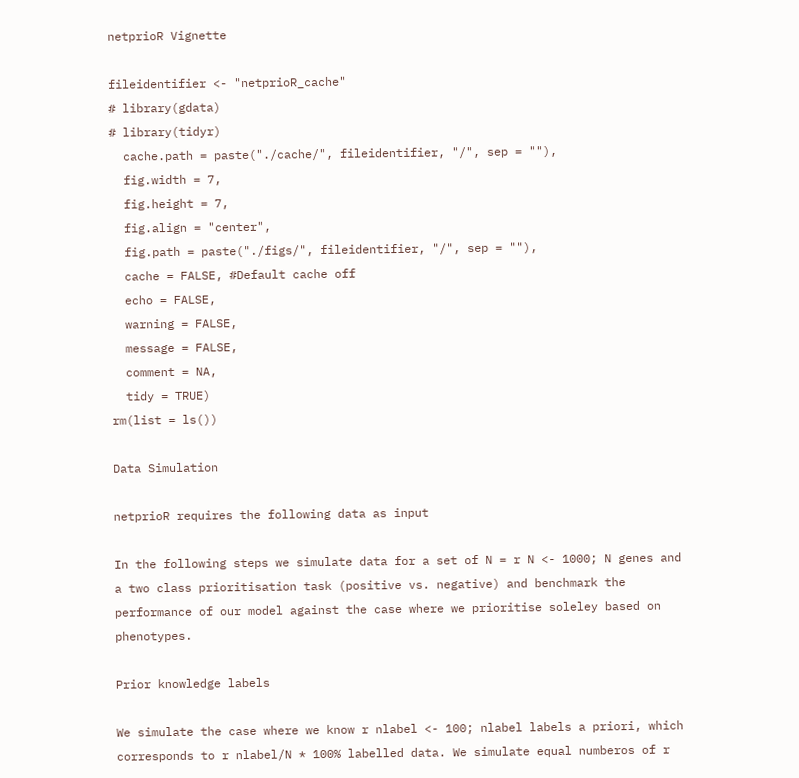netprioR Vignette

fileidentifier <- "netprioR_cache"
# library(gdata)
# library(tidyr)
  cache.path = paste("./cache/", fileidentifier, "/", sep = ""),
  fig.width = 7,
  fig.height = 7,
  fig.align = "center",
  fig.path = paste("./figs/", fileidentifier, "/", sep = ""),
  cache = FALSE, #Default cache off
  echo = FALSE,
  warning = FALSE,
  message = FALSE,
  comment = NA,
  tidy = TRUE)
rm(list = ls())

Data Simulation

netprioR requires the following data as input

In the following steps we simulate data for a set of N = r N <- 1000; N genes and a two class prioritisation task (positive vs. negative) and benchmark the performance of our model against the case where we prioritise soleley based on phenotypes.

Prior knowledge labels

We simulate the case where we know r nlabel <- 100; nlabel labels a priori, which corresponds to r nlabel/N * 100% labelled data. We simulate equal numberos of r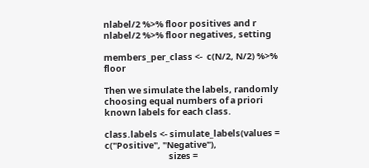nlabel/2 %>% floor positives and r nlabel/2 %>% floor negatives, setting

members_per_class <-  c(N/2, N/2) %>% floor

Then we simulate the labels, randomly choosing equal numbers of a priori known labels for each class.

class.labels <- simulate_labels(values = c("Positive", "Negative"),
                                sizes =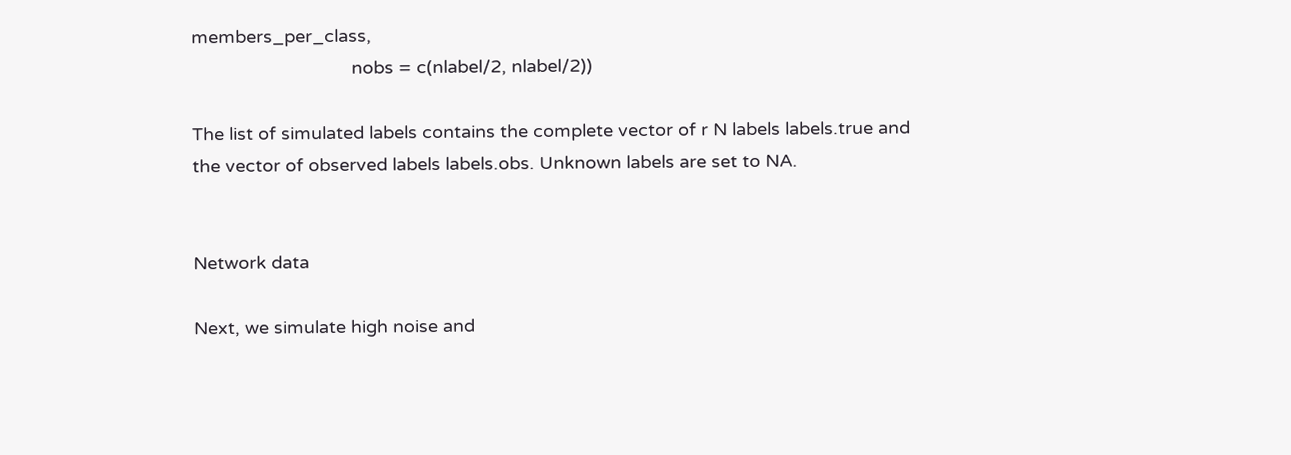members_per_class,
                                nobs = c(nlabel/2, nlabel/2))

The list of simulated labels contains the complete vector of r N labels labels.true and the vector of observed labels labels.obs. Unknown labels are set to NA.


Network data

Next, we simulate high noise and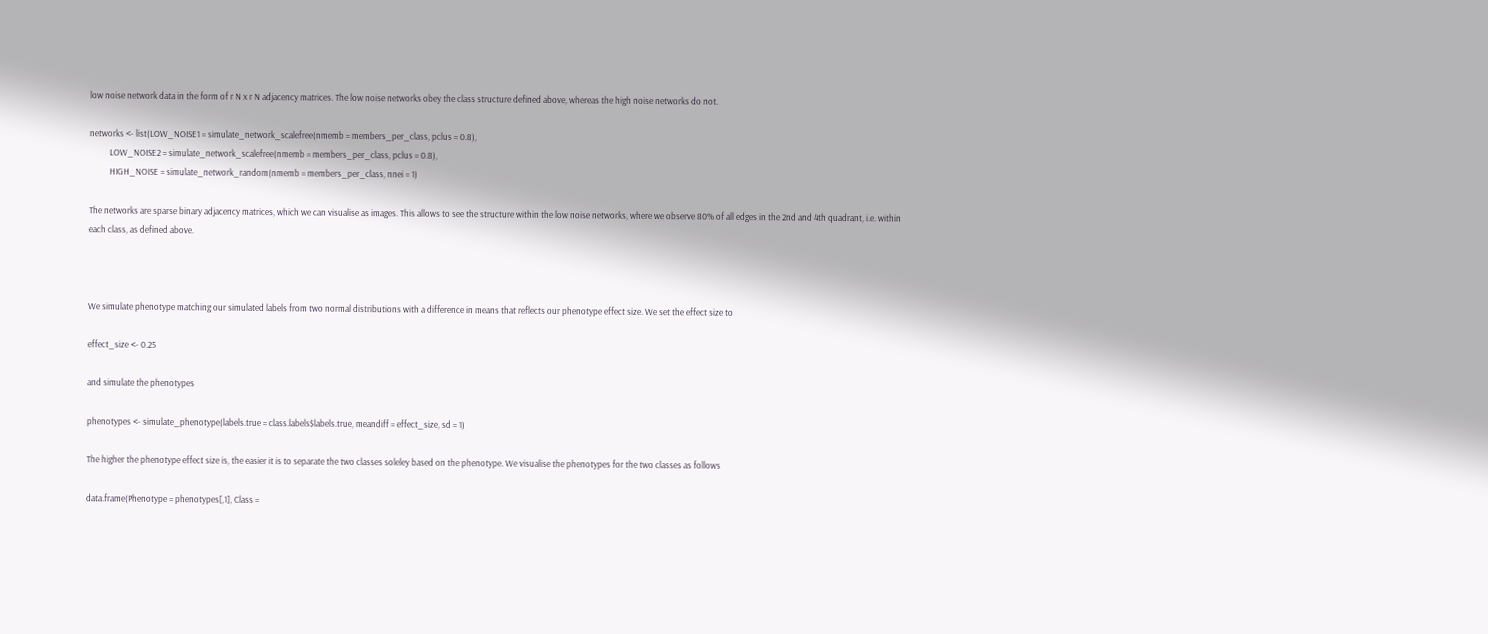low noise network data in the form of r N x r N adjacency matrices. The low noise networks obey the class structure defined above, whereas the high noise networks do not.

networks <- list(LOW_NOISE1 = simulate_network_scalefree(nmemb = members_per_class, pclus = 0.8),
          LOW_NOISE2 = simulate_network_scalefree(nmemb = members_per_class, pclus = 0.8),
          HIGH_NOISE = simulate_network_random(nmemb = members_per_class, nnei = 1)

The networks are sparse binary adjacency matrices, which we can visualise as images. This allows to see the structure within the low noise networks, where we observe 80% of all edges in the 2nd and 4th quadrant, i.e. within each class, as defined above.



We simulate phenotype matching our simulated labels from two normal distributions with a difference in means that reflects our phenotype effect size. We set the effect size to

effect_size <- 0.25

and simulate the phenotypes

phenotypes <- simulate_phenotype(labels.true = class.labels$labels.true, meandiff = effect_size, sd = 1)

The higher the phenotype effect size is, the easier it is to separate the two classes soleley based on the phenotype. We visualise the phenotypes for the two classes as follows

data.frame(Phenotype = phenotypes[,1], Class =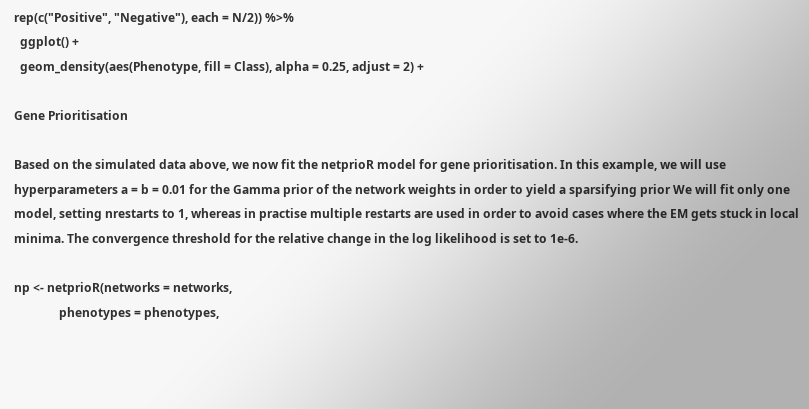rep(c("Positive", "Negative"), each = N/2)) %>%
  ggplot() +
  geom_density(aes(Phenotype, fill = Class), alpha = 0.25, adjust = 2) +

Gene Prioritisation

Based on the simulated data above, we now fit the netprioR model for gene prioritisation. In this example, we will use hyperparameters a = b = 0.01 for the Gamma prior of the network weights in order to yield a sparsifying prior We will fit only one model, setting nrestarts to 1, whereas in practise multiple restarts are used in order to avoid cases where the EM gets stuck in local minima. The convergence threshold for the relative change in the log likelihood is set to 1e-6.

np <- netprioR(networks = networks,
               phenotypes = phenotypes,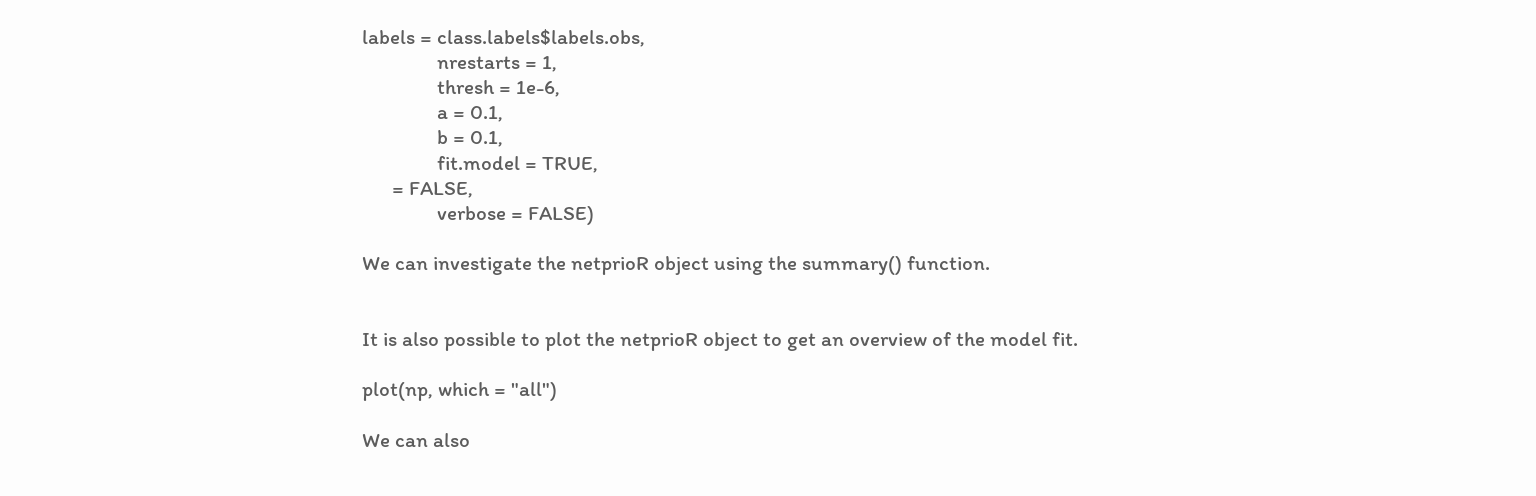labels = class.labels$labels.obs,
               nrestarts = 1,
               thresh = 1e-6,
               a = 0.1,
               b = 0.1,
               fit.model = TRUE,
      = FALSE,
               verbose = FALSE)

We can investigate the netprioR object using the summary() function.


It is also possible to plot the netprioR object to get an overview of the model fit.

plot(np, which = "all")

We can also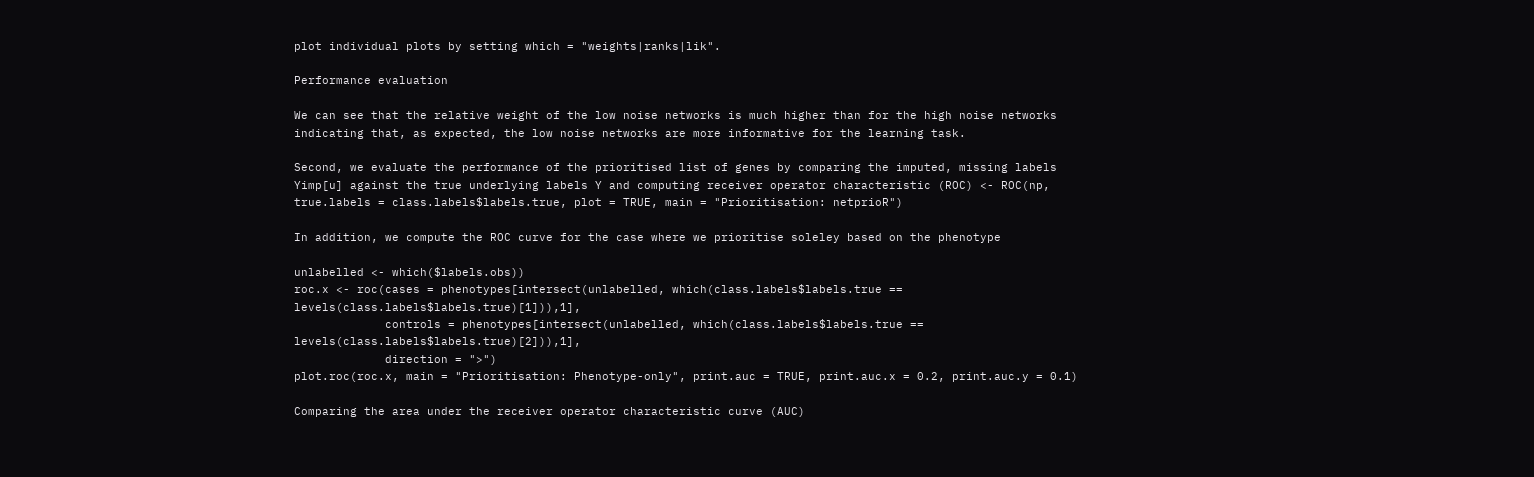plot individual plots by setting which = "weights|ranks|lik".

Performance evaluation

We can see that the relative weight of the low noise networks is much higher than for the high noise networks indicating that, as expected, the low noise networks are more informative for the learning task.

Second, we evaluate the performance of the prioritised list of genes by comparing the imputed, missing labels Yimp[u] against the true underlying labels Y and computing receiver operator characteristic (ROC) <- ROC(np, true.labels = class.labels$labels.true, plot = TRUE, main = "Prioritisation: netprioR")

In addition, we compute the ROC curve for the case where we prioritise soleley based on the phenotype

unlabelled <- which($labels.obs))
roc.x <- roc(cases = phenotypes[intersect(unlabelled, which(class.labels$labels.true == levels(class.labels$labels.true)[1])),1],
             controls = phenotypes[intersect(unlabelled, which(class.labels$labels.true == levels(class.labels$labels.true)[2])),1],
             direction = ">")
plot.roc(roc.x, main = "Prioritisation: Phenotype-only", print.auc = TRUE, print.auc.x = 0.2, print.auc.y = 0.1)

Comparing the area under the receiver operator characteristic curve (AUC)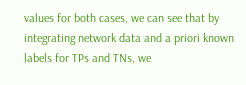values for both cases, we can see that by integrating network data and a priori known labels for TPs and TNs, we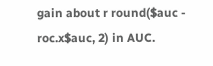gain about r round($auc - roc.x$auc, 2) in AUC.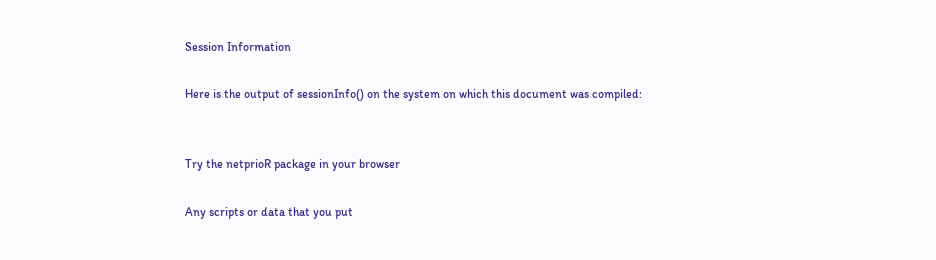Session Information

Here is the output of sessionInfo() on the system on which this document was compiled:


Try the netprioR package in your browser

Any scripts or data that you put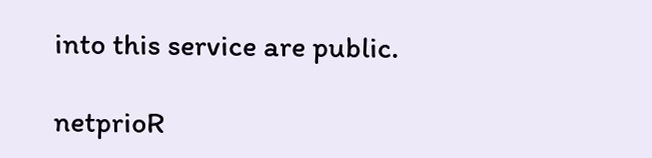into this service are public.

netprioR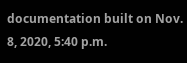documentation built on Nov. 8, 2020, 5:40 p.m.